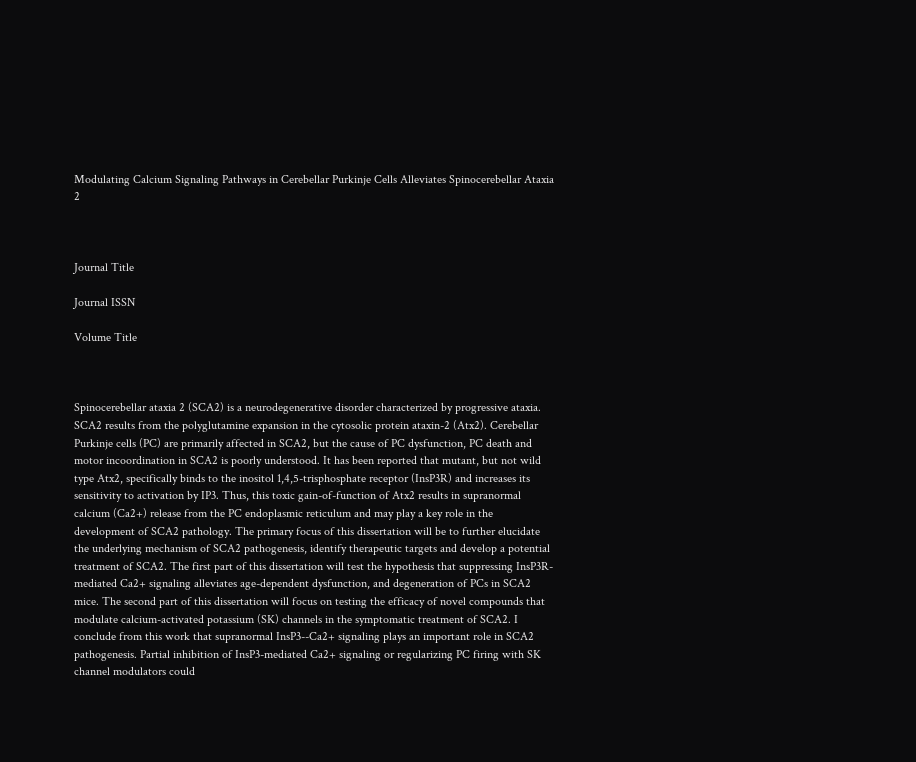Modulating Calcium Signaling Pathways in Cerebellar Purkinje Cells Alleviates Spinocerebellar Ataxia 2



Journal Title

Journal ISSN

Volume Title



Spinocerebellar ataxia 2 (SCA2) is a neurodegenerative disorder characterized by progressive ataxia. SCA2 results from the polyglutamine expansion in the cytosolic protein ataxin-2 (Atx2). Cerebellar Purkinje cells (PC) are primarily affected in SCA2, but the cause of PC dysfunction, PC death and motor incoordination in SCA2 is poorly understood. It has been reported that mutant, but not wild type Atx2, specifically binds to the inositol 1,4,5-trisphosphate receptor (InsP3R) and increases its sensitivity to activation by IP3. Thus, this toxic gain-of-function of Atx2 results in supranormal calcium (Ca2+) release from the PC endoplasmic reticulum and may play a key role in the development of SCA2 pathology. The primary focus of this dissertation will be to further elucidate the underlying mechanism of SCA2 pathogenesis, identify therapeutic targets and develop a potential treatment of SCA2. The first part of this dissertation will test the hypothesis that suppressing InsP3R-mediated Ca2+ signaling alleviates age-dependent dysfunction, and degeneration of PCs in SCA2 mice. The second part of this dissertation will focus on testing the efficacy of novel compounds that modulate calcium-activated potassium (SK) channels in the symptomatic treatment of SCA2. I conclude from this work that supranormal InsP3--Ca2+ signaling plays an important role in SCA2 pathogenesis. Partial inhibition of InsP3-mediated Ca2+ signaling or regularizing PC firing with SK channel modulators could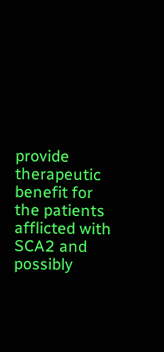provide therapeutic benefit for the patients afflicted with SCA2 and possibly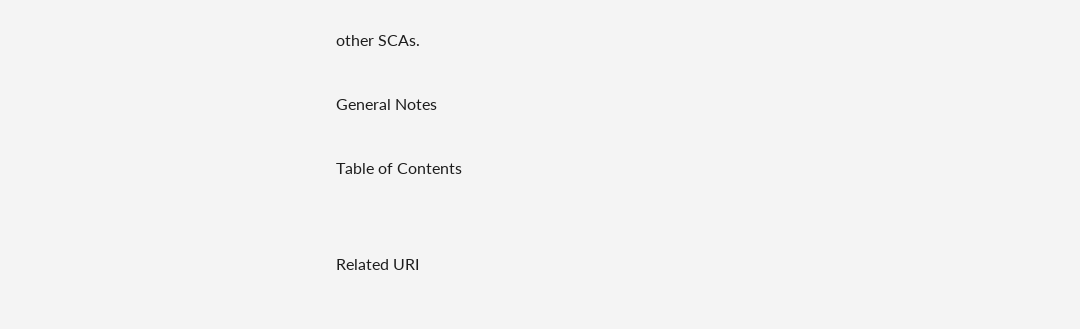other SCAs.

General Notes

Table of Contents


Related URI